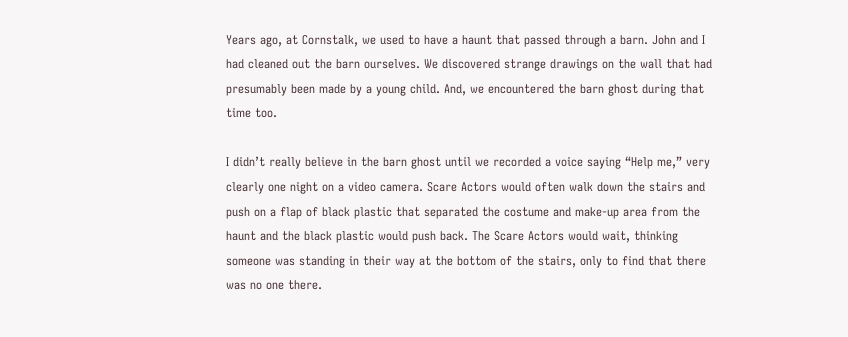Years ago, at Cornstalk, we used to have a haunt that passed through a barn. John and I had cleaned out the barn ourselves. We discovered strange drawings on the wall that had presumably been made by a young child. And, we encountered the barn ghost during that time too.

I didn’t really believe in the barn ghost until we recorded a voice saying “Help me,” very clearly one night on a video camera. Scare Actors would often walk down the stairs and push on a flap of black plastic that separated the costume and make-up area from the haunt and the black plastic would push back. The Scare Actors would wait, thinking someone was standing in their way at the bottom of the stairs, only to find that there was no one there.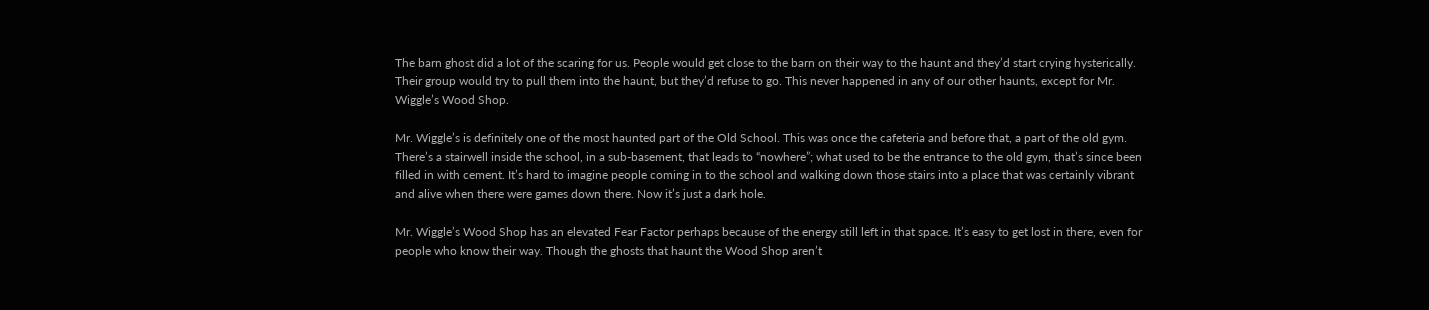The barn ghost did a lot of the scaring for us. People would get close to the barn on their way to the haunt and they’d start crying hysterically. Their group would try to pull them into the haunt, but they’d refuse to go. This never happened in any of our other haunts, except for Mr. Wiggle’s Wood Shop.

Mr. Wiggle’s is definitely one of the most haunted part of the Old School. This was once the cafeteria and before that, a part of the old gym. There’s a stairwell inside the school, in a sub-basement, that leads to “nowhere”; what used to be the entrance to the old gym, that’s since been filled in with cement. It’s hard to imagine people coming in to the school and walking down those stairs into a place that was certainly vibrant and alive when there were games down there. Now it’s just a dark hole.

Mr. Wiggle’s Wood Shop has an elevated Fear Factor perhaps because of the energy still left in that space. It’s easy to get lost in there, even for people who know their way. Though the ghosts that haunt the Wood Shop aren’t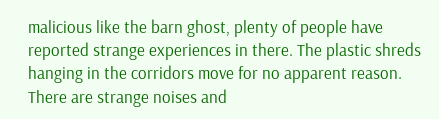malicious like the barn ghost, plenty of people have reported strange experiences in there. The plastic shreds hanging in the corridors move for no apparent reason. There are strange noises and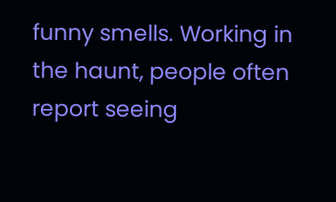funny smells. Working in the haunt, people often report seeing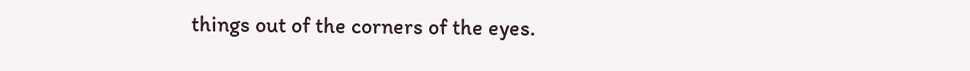things out of the corners of the eyes.